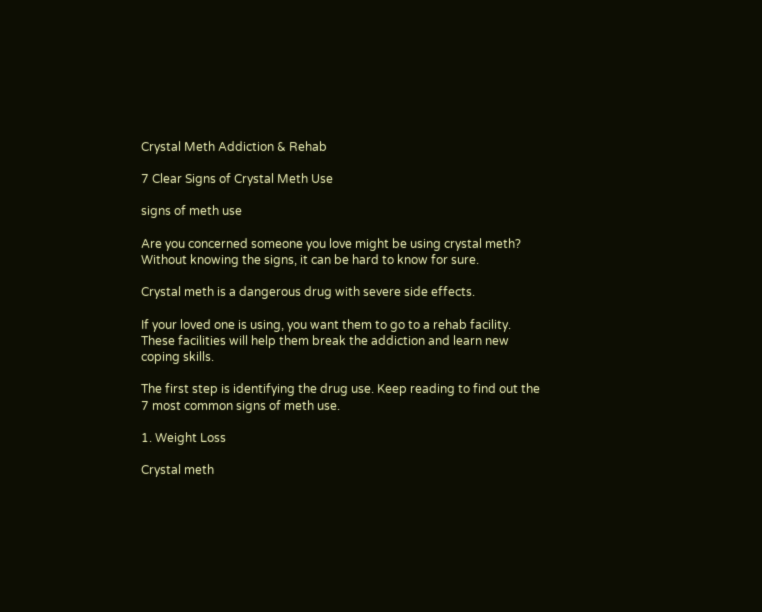Crystal Meth Addiction & Rehab

7 Clear Signs of Crystal Meth Use

signs of meth use

Are you concerned someone you love might be using crystal meth? Without knowing the signs, it can be hard to know for sure.

Crystal meth is a dangerous drug with severe side effects.

If your loved one is using, you want them to go to a rehab facility. These facilities will help them break the addiction and learn new coping skills.

The first step is identifying the drug use. Keep reading to find out the 7 most common signs of meth use.

1. Weight Loss

Crystal meth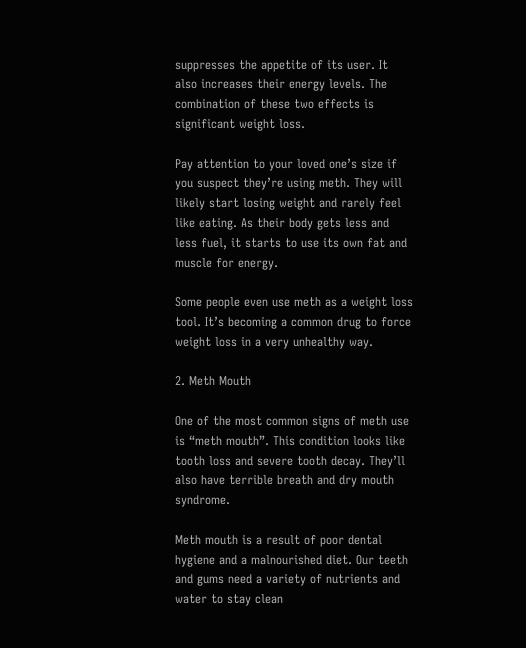suppresses the appetite of its user. It also increases their energy levels. The combination of these two effects is significant weight loss.

Pay attention to your loved one’s size if you suspect they’re using meth. They will likely start losing weight and rarely feel like eating. As their body gets less and less fuel, it starts to use its own fat and muscle for energy.

Some people even use meth as a weight loss tool. It’s becoming a common drug to force weight loss in a very unhealthy way.

2. Meth Mouth

One of the most common signs of meth use is “meth mouth”. This condition looks like tooth loss and severe tooth decay. They’ll also have terrible breath and dry mouth syndrome.

Meth mouth is a result of poor dental hygiene and a malnourished diet. Our teeth and gums need a variety of nutrients and water to stay clean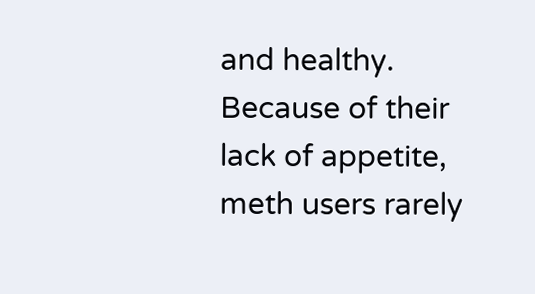and healthy. Because of their lack of appetite, meth users rarely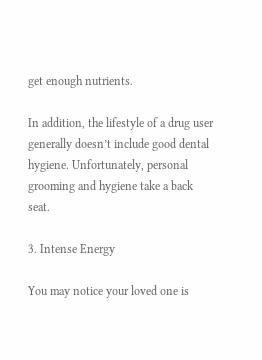get enough nutrients.

In addition, the lifestyle of a drug user generally doesn’t include good dental hygiene. Unfortunately, personal grooming and hygiene take a back seat.

3. Intense Energy

You may notice your loved one is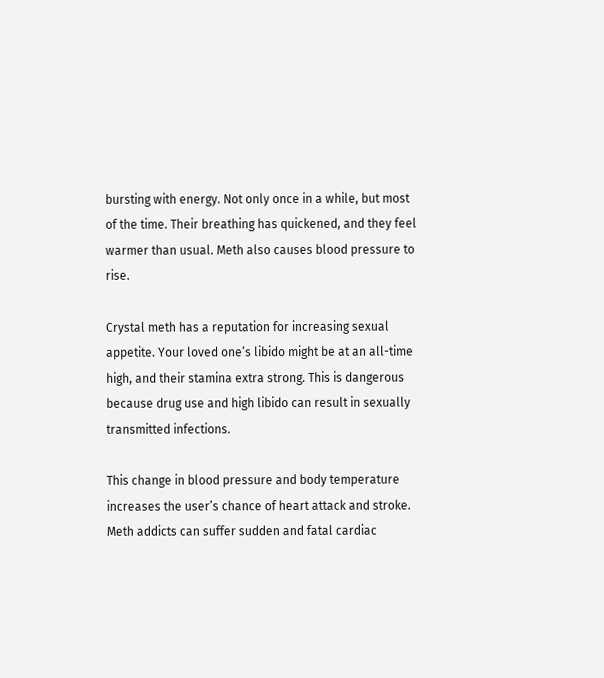bursting with energy. Not only once in a while, but most of the time. Their breathing has quickened, and they feel warmer than usual. Meth also causes blood pressure to rise.

Crystal meth has a reputation for increasing sexual appetite. Your loved one’s libido might be at an all-time high, and their stamina extra strong. This is dangerous because drug use and high libido can result in sexually transmitted infections.

This change in blood pressure and body temperature increases the user’s chance of heart attack and stroke. Meth addicts can suffer sudden and fatal cardiac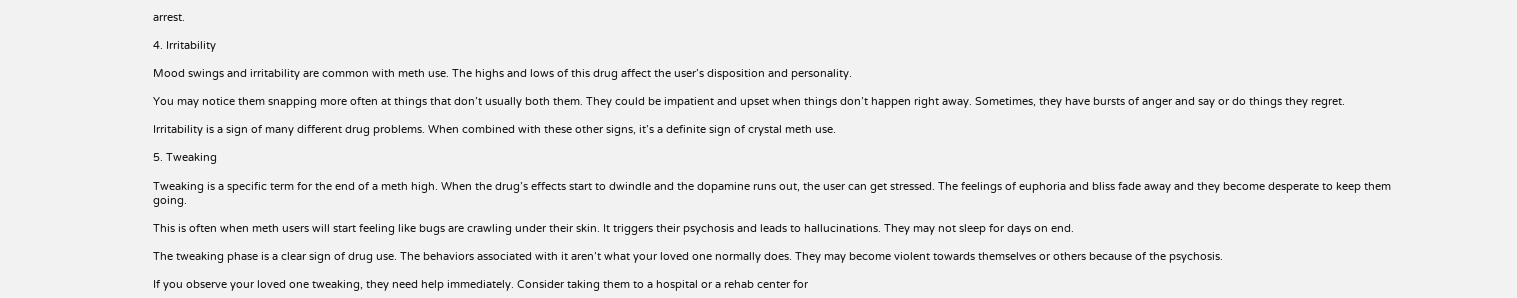arrest.

4. Irritability

Mood swings and irritability are common with meth use. The highs and lows of this drug affect the user’s disposition and personality.

You may notice them snapping more often at things that don’t usually both them. They could be impatient and upset when things don’t happen right away. Sometimes, they have bursts of anger and say or do things they regret.

Irritability is a sign of many different drug problems. When combined with these other signs, it’s a definite sign of crystal meth use.

5. Tweaking

Tweaking is a specific term for the end of a meth high. When the drug’s effects start to dwindle and the dopamine runs out, the user can get stressed. The feelings of euphoria and bliss fade away and they become desperate to keep them going.

This is often when meth users will start feeling like bugs are crawling under their skin. It triggers their psychosis and leads to hallucinations. They may not sleep for days on end.

The tweaking phase is a clear sign of drug use. The behaviors associated with it aren’t what your loved one normally does. They may become violent towards themselves or others because of the psychosis.

If you observe your loved one tweaking, they need help immediately. Consider taking them to a hospital or a rehab center for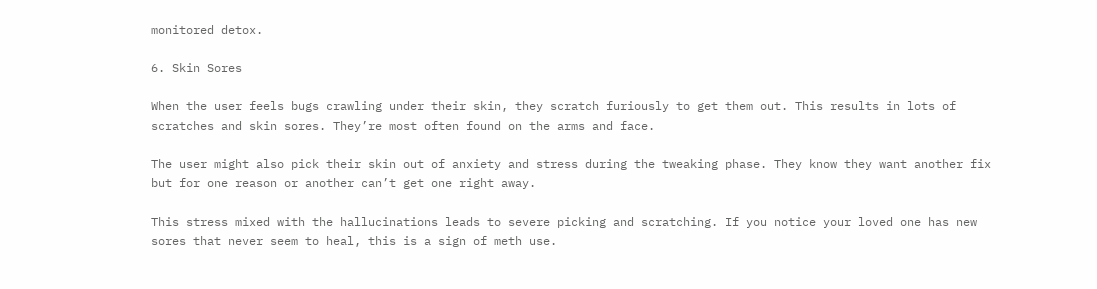monitored detox.

6. Skin Sores

When the user feels bugs crawling under their skin, they scratch furiously to get them out. This results in lots of scratches and skin sores. They’re most often found on the arms and face.

The user might also pick their skin out of anxiety and stress during the tweaking phase. They know they want another fix but for one reason or another can’t get one right away.

This stress mixed with the hallucinations leads to severe picking and scratching. If you notice your loved one has new sores that never seem to heal, this is a sign of meth use.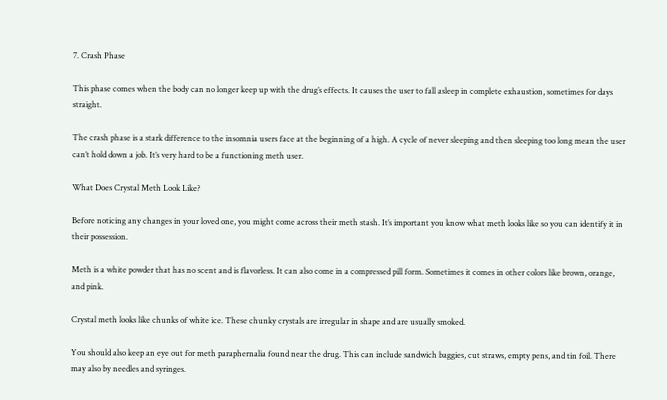7. Crash Phase

This phase comes when the body can no longer keep up with the drug’s effects. It causes the user to fall asleep in complete exhaustion, sometimes for days straight.

The crash phase is a stark difference to the insomnia users face at the beginning of a high. A cycle of never sleeping and then sleeping too long mean the user can’t hold down a job. It’s very hard to be a functioning meth user.

What Does Crystal Meth Look Like?

Before noticing any changes in your loved one, you might come across their meth stash. It’s important you know what meth looks like so you can identify it in their possession.

Meth is a white powder that has no scent and is flavorless. It can also come in a compressed pill form. Sometimes it comes in other colors like brown, orange, and pink.

Crystal meth looks like chunks of white ice. These chunky crystals are irregular in shape and are usually smoked.

You should also keep an eye out for meth paraphernalia found near the drug. This can include sandwich baggies, cut straws, empty pens, and tin foil. There may also by needles and syringes.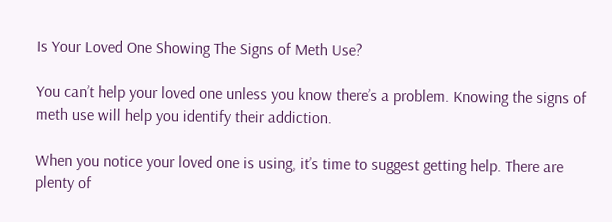Is Your Loved One Showing The Signs of Meth Use?

You can’t help your loved one unless you know there’s a problem. Knowing the signs of meth use will help you identify their addiction.

When you notice your loved one is using, it’s time to suggest getting help. There are plenty of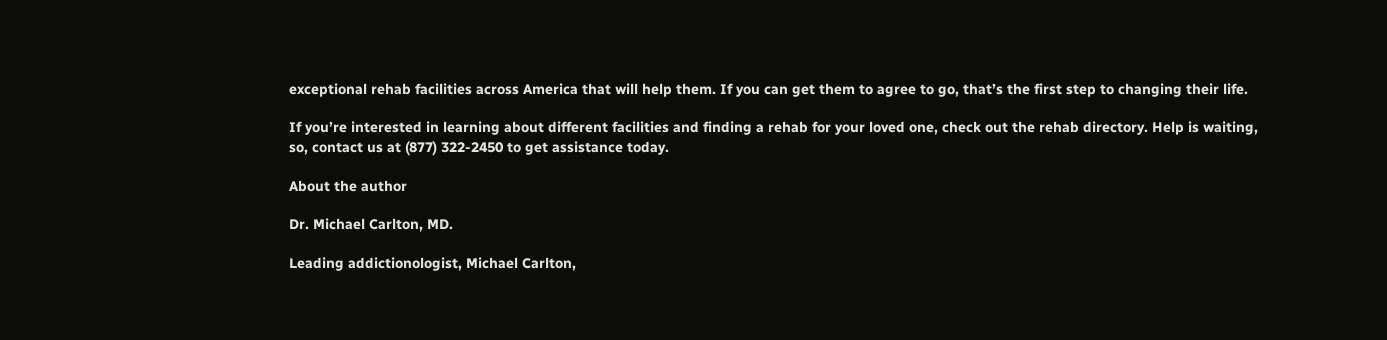exceptional rehab facilities across America that will help them. If you can get them to agree to go, that’s the first step to changing their life.

If you’re interested in learning about different facilities and finding a rehab for your loved one, check out the rehab directory. Help is waiting, so, contact us at (877) 322-2450 to get assistance today.

About the author

Dr. Michael Carlton, MD.

Leading addictionologist, Michael Carlton,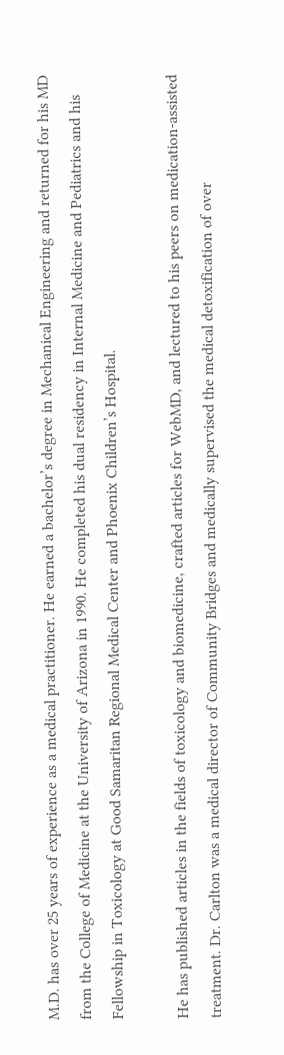M.D. has over 25 years of experience as a medical practitioner. He earned a bachelor’s degree in Mechanical Engineering and returned for his MD from the College of Medicine at the University of Arizona in 1990. He completed his dual residency in Internal Medicine and Pediatrics and his Fellowship in Toxicology at Good Samaritan Regional Medical Center and Phoenix Children’s Hospital.

He has published articles in the fields of toxicology and biomedicine, crafted articles for WebMD, and lectured to his peers on medication-assisted treatment. Dr. Carlton was a medical director of Community Bridges and medically supervised the medical detoxification of over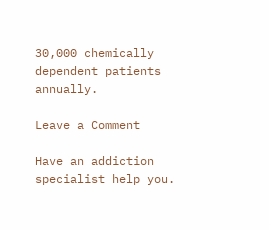30,000 chemically dependent patients annually.

Leave a Comment

Have an addiction specialist help you.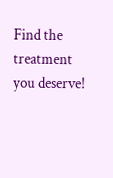Find the treatment you deserve!